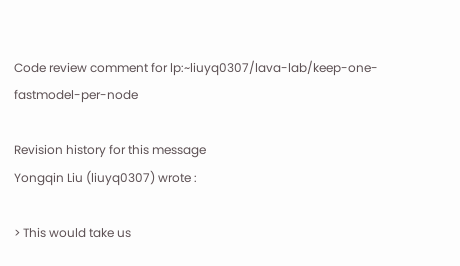Code review comment for lp:~liuyq0307/lava-lab/keep-one-fastmodel-per-node

Revision history for this message
Yongqin Liu (liuyq0307) wrote :

> This would take us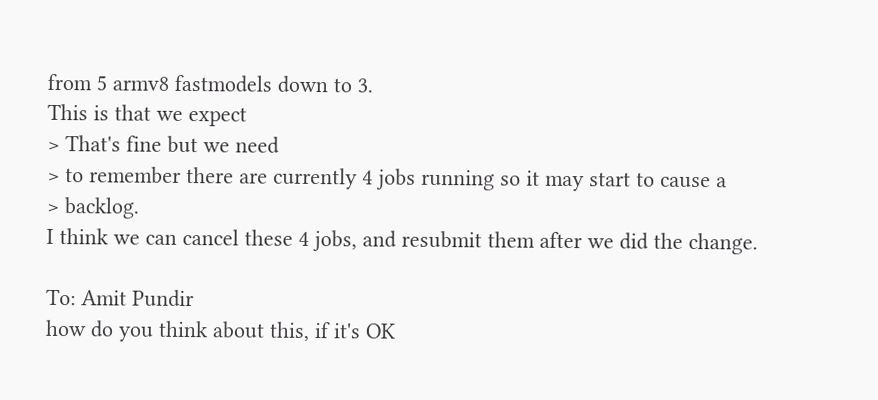from 5 armv8 fastmodels down to 3.
This is that we expect
> That's fine but we need
> to remember there are currently 4 jobs running so it may start to cause a
> backlog.
I think we can cancel these 4 jobs, and resubmit them after we did the change.

To: Amit Pundir
how do you think about this, if it's OK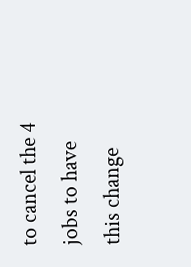to cancel the 4 jobs to have this change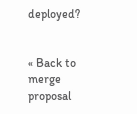deployed?


« Back to merge proposal